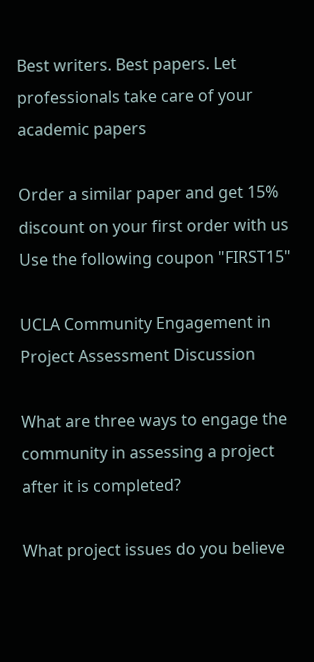Best writers. Best papers. Let professionals take care of your academic papers

Order a similar paper and get 15% discount on your first order with us
Use the following coupon "FIRST15"

UCLA Community Engagement in Project Assessment Discussion

What are three ways to engage the community in assessing a project after it is completed?

What project issues do you believe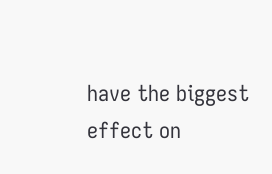have the biggest effect on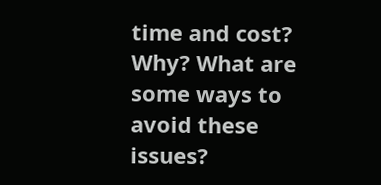time and cost? Why? What are some ways to avoid these issues?